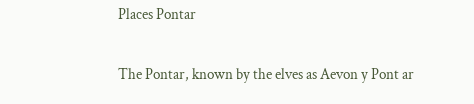Places Pontar

The Pontar, known by the elves as Aevon y Pont ar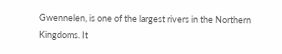Gwennelen, is one of the largest rivers in the Northern Kingdoms. It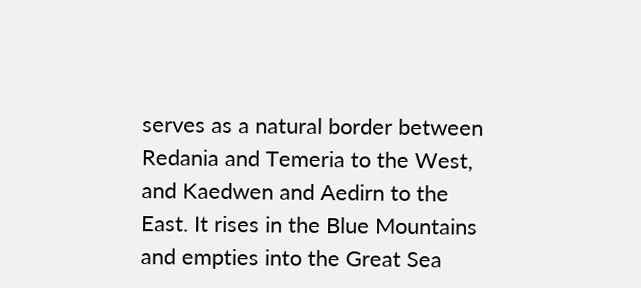serves as a natural border between Redania and Temeria to the West, and Kaedwen and Aedirn to the East. It rises in the Blue Mountains and empties into the Great Sea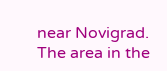near Novigrad. The area in the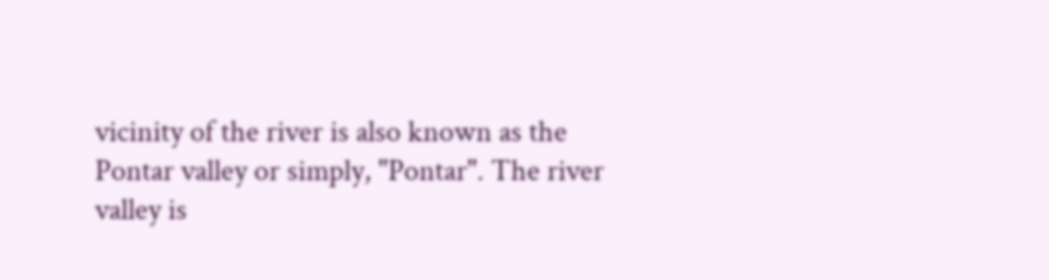vicinity of the river is also known as the Pontar valley or simply, "Pontar". The river valley is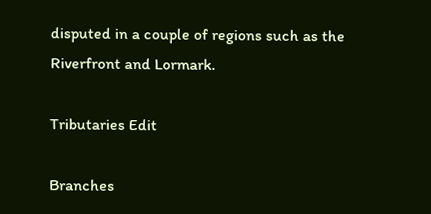disputed in a couple of regions such as the Riverfront and Lormark.

Tributaries Edit

Branches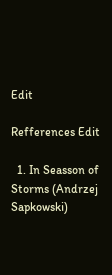Edit

Refferences Edit

  1. In Seasson of Storms (Andrzej Sapkowski)